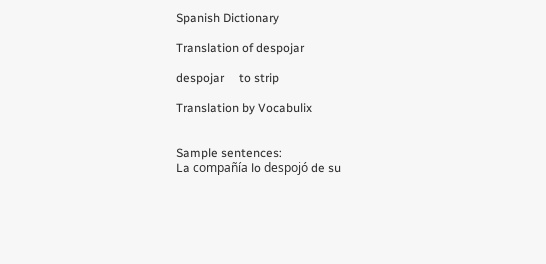Spanish Dictionary

Translation of despojar

despojar     to strip

Translation by Vocabulix


Sample sentences:
La compañía lo despojó de su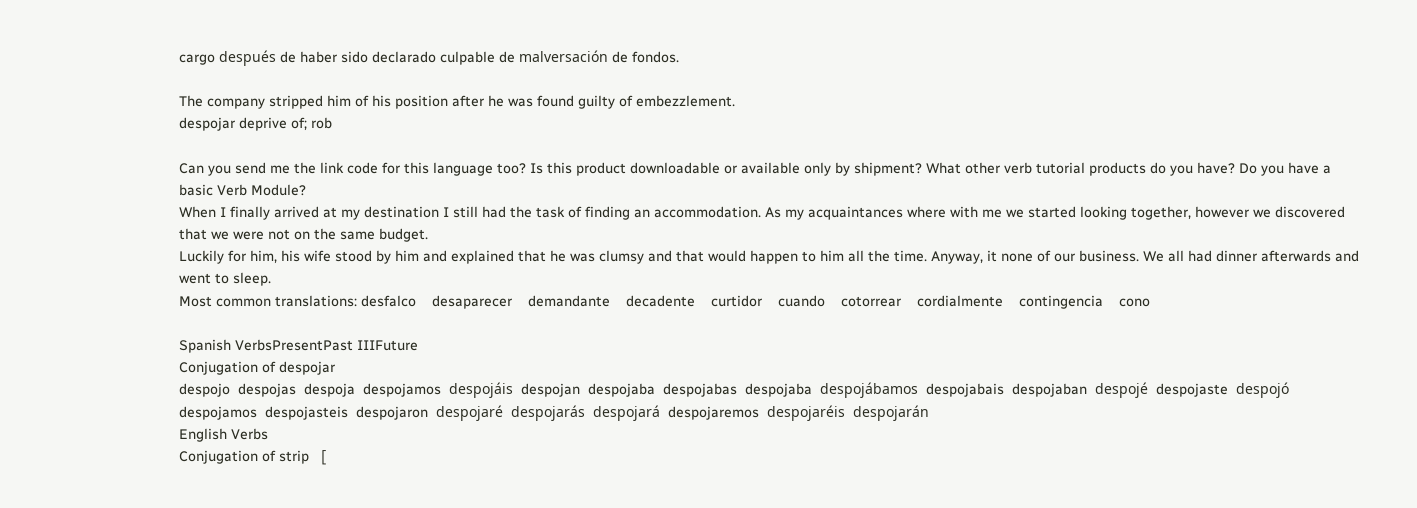cargo después de haber sido declarado culpable de malversación de fondos.

The company stripped him of his position after he was found guilty of embezzlement.
despojar deprive of; rob

Can you send me the link code for this language too? Is this product downloadable or available only by shipment? What other verb tutorial products do you have? Do you have a basic Verb Module?
When I finally arrived at my destination I still had the task of finding an accommodation. As my acquaintances where with me we started looking together, however we discovered that we were not on the same budget.
Luckily for him, his wife stood by him and explained that he was clumsy and that would happen to him all the time. Anyway, it none of our business. We all had dinner afterwards and went to sleep.
Most common translations: desfalco    desaparecer    demandante    decadente    curtidor    cuando    cotorrear    cordialmente    contingencia    cono

Spanish VerbsPresentPast IIIFuture
Conjugation of despojar
despojo  despojas  despoja  despojamos  despojáis  despojan  despojaba  despojabas  despojaba  despojábamos  despojabais  despojaban  despojé  despojaste  despojó  despojamos  despojasteis  despojaron  despojaré  despojarás  despojará  despojaremos  despojaréis  despojarán
English Verbs
Conjugation of strip   [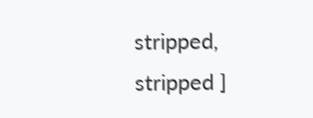stripped, stripped ]